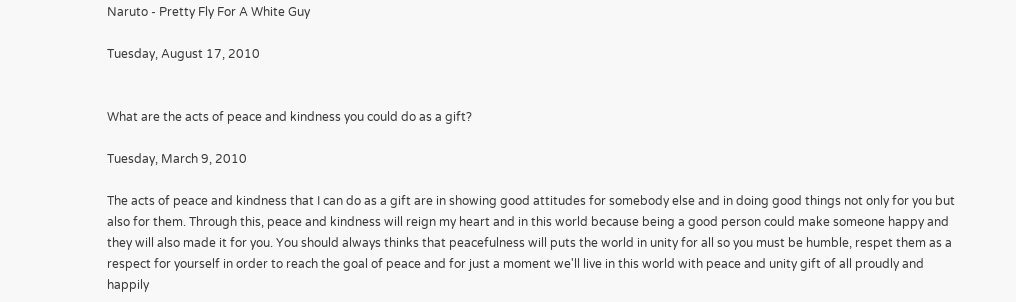Naruto - Pretty Fly For A White Guy

Tuesday, August 17, 2010


What are the acts of peace and kindness you could do as a gift?

Tuesday, March 9, 2010

The acts of peace and kindness that I can do as a gift are in showing good attitudes for somebody else and in doing good things not only for you but also for them. Through this, peace and kindness will reign my heart and in this world because being a good person could make someone happy and they will also made it for you. You should always thinks that peacefulness will puts the world in unity for all so you must be humble, respet them as a respect for yourself in order to reach the goal of peace and for just a moment we'll live in this world with peace and unity gift of all proudly and happily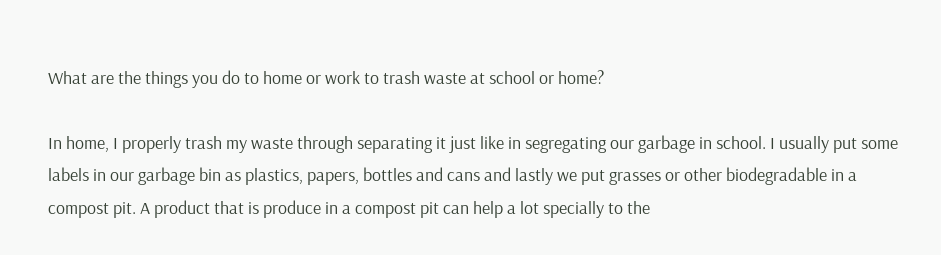What are the things you do to home or work to trash waste at school or home?

In home, I properly trash my waste through separating it just like in segregating our garbage in school. I usually put some labels in our garbage bin as plastics, papers, bottles and cans and lastly we put grasses or other biodegradable in a compost pit. A product that is produce in a compost pit can help a lot specially to the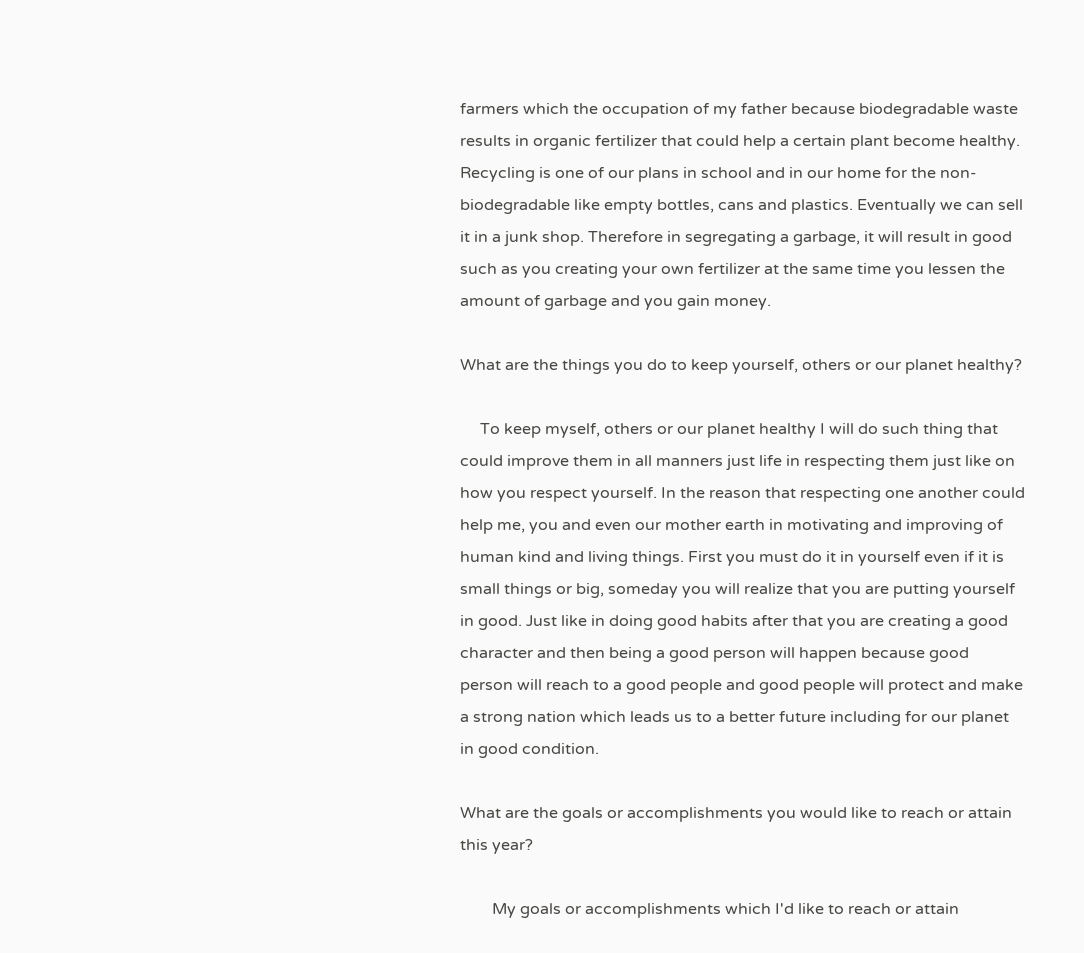farmers which the occupation of my father because biodegradable waste results in organic fertilizer that could help a certain plant become healthy. Recycling is one of our plans in school and in our home for the non-biodegradable like empty bottles, cans and plastics. Eventually we can sell it in a junk shop. Therefore in segregating a garbage, it will result in good such as you creating your own fertilizer at the same time you lessen the amount of garbage and you gain money.

What are the things you do to keep yourself, others or our planet healthy?

     To keep myself, others or our planet healthy I will do such thing that could improve them in all manners just life in respecting them just like on how you respect yourself. In the reason that respecting one another could help me, you and even our mother earth in motivating and improving of human kind and living things. First you must do it in yourself even if it is small things or big, someday you will realize that you are putting yourself in good. Just like in doing good habits after that you are creating a good character and then being a good person will happen because good person will reach to a good people and good people will protect and make a strong nation which leads us to a better future including for our planet in good condition.

What are the goals or accomplishments you would like to reach or attain this year?

        My goals or accomplishments which I'd like to reach or attain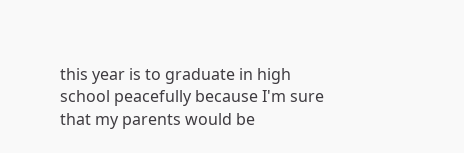this year is to graduate in high school peacefully because I'm sure that my parents would be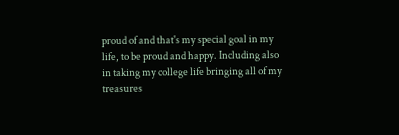proud of and that's my special goal in my life, to be proud and happy. Including also in taking my college life bringing all of my treasures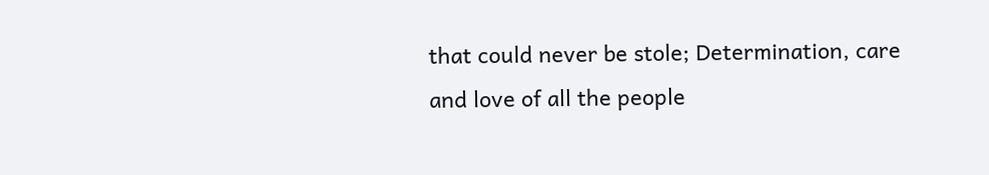that could never be stole; Determination, care and love of all the people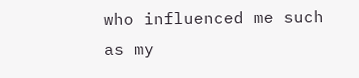who influenced me such as my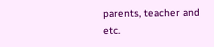parents, teacher and etc.